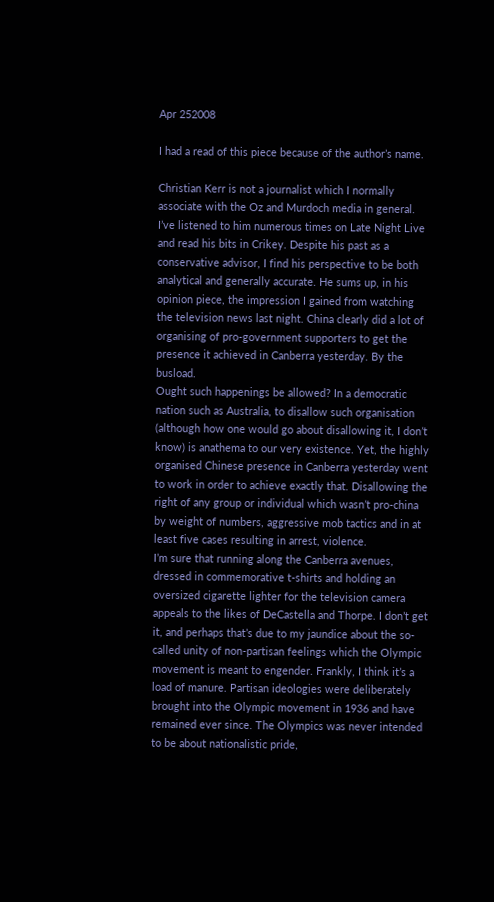Apr 252008

I had a read of this piece because of the author’s name.

Christian Kerr is not a journalist which I normally associate with the Oz and Murdoch media in general. I’ve listened to him numerous times on Late Night Live and read his bits in Crikey. Despite his past as a conservative advisor, I find his perspective to be both analytical and generally accurate. He sums up, in his opinion piece, the impression I gained from watching the television news last night. China clearly did a lot of organising of pro-government supporters to get the presence it achieved in Canberra yesterday. By the busload.
Ought such happenings be allowed? In a democratic nation such as Australia, to disallow such organisation (although how one would go about disallowing it, I don’t know) is anathema to our very existence. Yet, the highly organised Chinese presence in Canberra yesterday went to work in order to achieve exactly that. Disallowing the right of any group or individual which wasn’t pro-china by weight of numbers, aggressive mob tactics and in at least five cases resulting in arrest, violence.
I’m sure that running along the Canberra avenues, dressed in commemorative t-shirts and holding an oversized cigarette lighter for the television camera appeals to the likes of DeCastella and Thorpe. I don’t get it, and perhaps that’s due to my jaundice about the so-called unity of non-partisan feelings which the Olympic movement is meant to engender. Frankly, I think it’s a load of manure. Partisan ideologies were deliberately brought into the Olympic movement in 1936 and have remained ever since. The Olympics was never intended to be about nationalistic pride,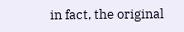in fact, the original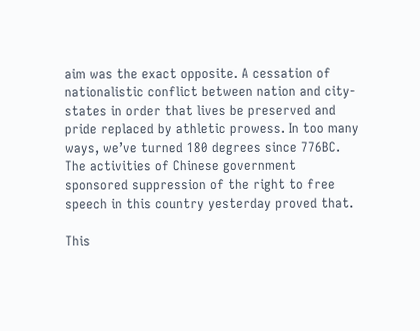aim was the exact opposite. A cessation of nationalistic conflict between nation and city-states in order that lives be preserved and pride replaced by athletic prowess. In too many ways, we’ve turned 180 degrees since 776BC. The activities of Chinese government sponsored suppression of the right to free speech in this country yesterday proved that.

This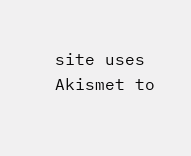site uses Akismet to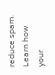reduce spam. Learn how your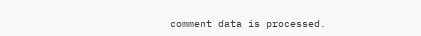comment data is processed.